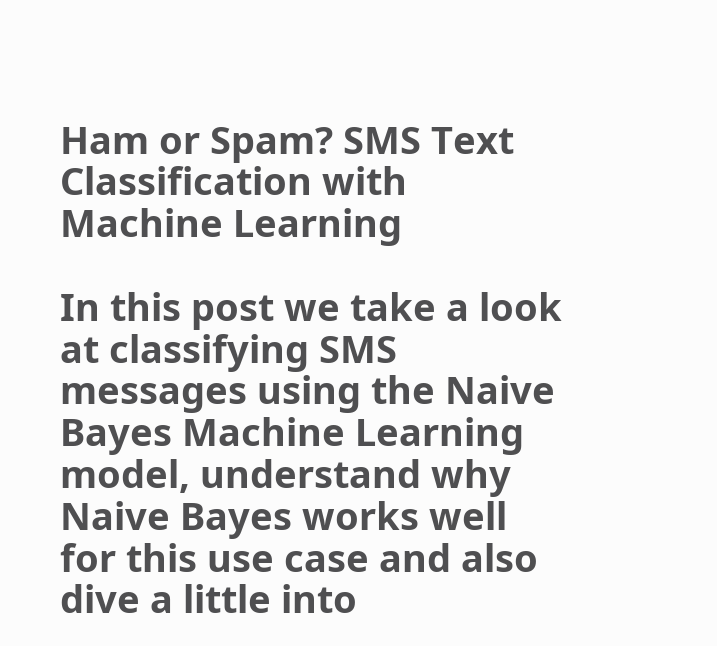Ham or Spam? SMS Text Classification with Machine Learning

In this post we take a look at classifying SMS messages using the Naive Bayes Machine Learning model, understand why Naive Bayes works well for this use case and also dive a little into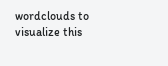wordclouds to visualize this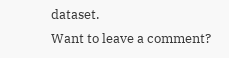dataset.
Want to leave a comment?